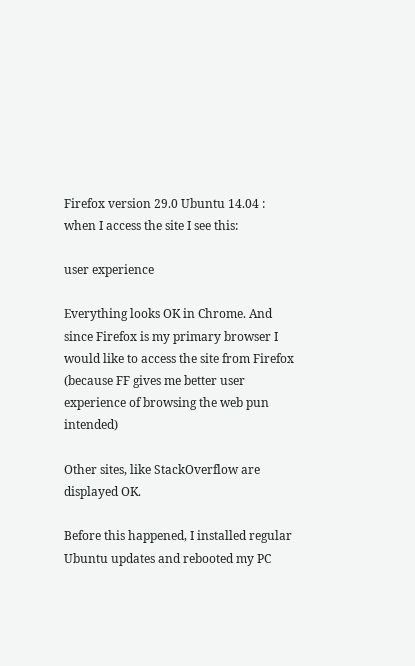Firefox version 29.0 Ubuntu 14.04 : when I access the site I see this:

user experience

Everything looks OK in Chrome. And since Firefox is my primary browser I would like to access the site from Firefox (because FF gives me better user experience of browsing the web pun intended)

Other sites, like StackOverflow are displayed OK.

Before this happened, I installed regular Ubuntu updates and rebooted my PC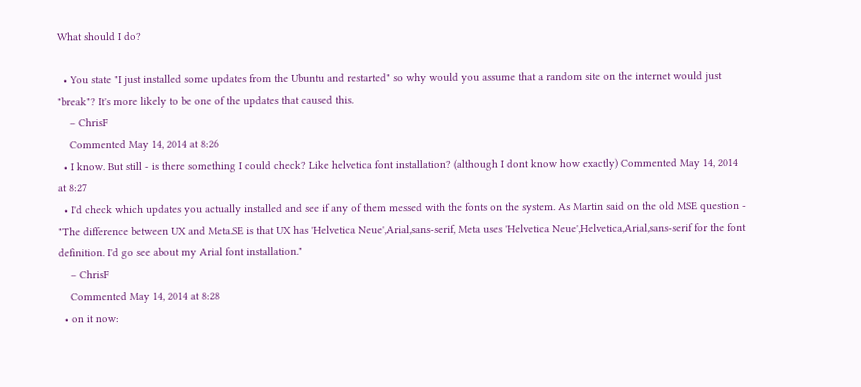What should I do?

  • You state "I just installed some updates from the Ubuntu and restarted" so why would you assume that a random site on the internet would just "break"? It's more likely to be one of the updates that caused this.
    – ChrisF
    Commented May 14, 2014 at 8:26
  • I know. But still - is there something I could check? Like helvetica font installation? (although I dont know how exactly) Commented May 14, 2014 at 8:27
  • I'd check which updates you actually installed and see if any of them messed with the fonts on the system. As Martin said on the old MSE question - "The difference between UX and Meta.SE is that UX has 'Helvetica Neue',Arial,sans-serif, Meta uses 'Helvetica Neue',Helvetica,Arial,sans-serif for the font definition. I'd go see about my Arial font installation."
    – ChrisF
    Commented May 14, 2014 at 8:28
  • on it now: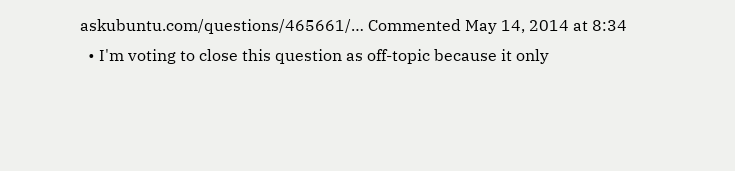askubuntu.com/questions/465661/… Commented May 14, 2014 at 8:34
  • I'm voting to close this question as off-topic because it only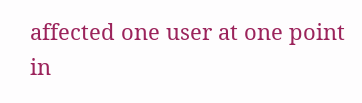affected one user at one point in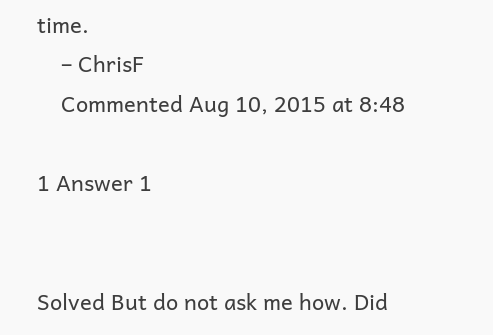time.
    – ChrisF
    Commented Aug 10, 2015 at 8:48

1 Answer 1


Solved But do not ask me how. Did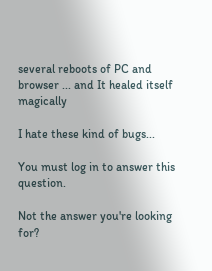several reboots of PC and browser ... and It healed itself magically

I hate these kind of bugs...

You must log in to answer this question.

Not the answer you're looking for?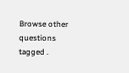Browse other questions tagged .